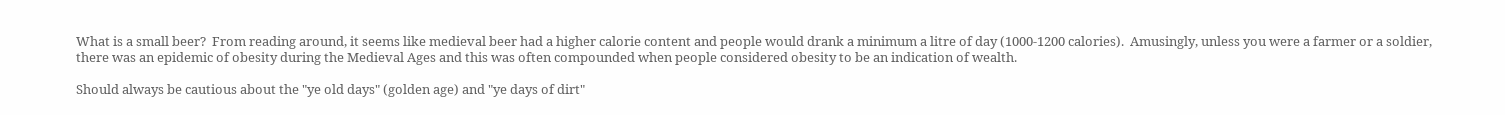What is a small beer?  From reading around, it seems like medieval beer had a higher calorie content and people would drank a minimum a litre of day (1000-1200 calories).  Amusingly, unless you were a farmer or a soldier, there was an epidemic of obesity during the Medieval Ages and this was often compounded when people considered obesity to be an indication of wealth.

Should always be cautious about the "ye old days" (golden age) and "ye days of dirt"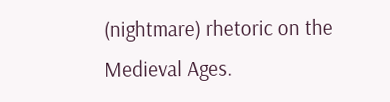(nightmare) rhetoric on the Medieval Ages.